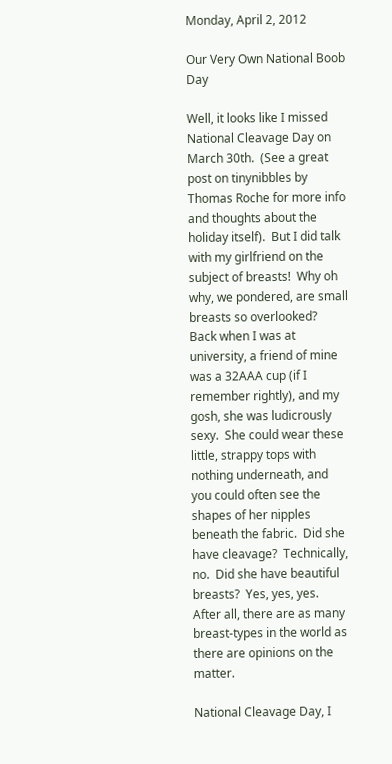Monday, April 2, 2012

Our Very Own National Boob Day

Well, it looks like I missed National Cleavage Day on March 30th.  (See a great post on tinynibbles by Thomas Roche for more info and thoughts about the holiday itself).  But I did talk with my girlfriend on the subject of breasts!  Why oh why, we pondered, are small breasts so overlooked?  Back when I was at university, a friend of mine was a 32AAA cup (if I remember rightly), and my gosh, she was ludicrously sexy.  She could wear these little, strappy tops with nothing underneath, and you could often see the shapes of her nipples beneath the fabric.  Did she have cleavage?  Technically, no.  Did she have beautiful breasts?  Yes, yes, yes.  After all, there are as many breast-types in the world as there are opinions on the matter.

National Cleavage Day, I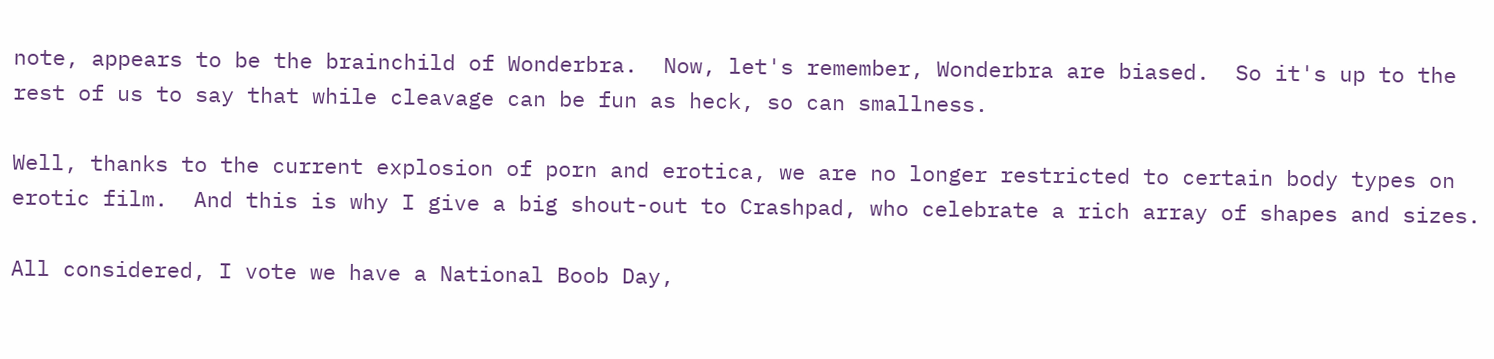note, appears to be the brainchild of Wonderbra.  Now, let's remember, Wonderbra are biased.  So it's up to the rest of us to say that while cleavage can be fun as heck, so can smallness.

Well, thanks to the current explosion of porn and erotica, we are no longer restricted to certain body types on erotic film.  And this is why I give a big shout-out to Crashpad, who celebrate a rich array of shapes and sizes.

All considered, I vote we have a National Boob Day,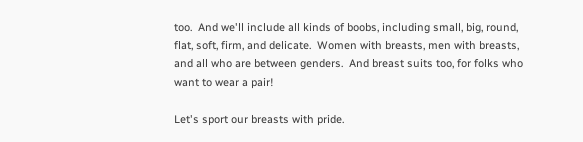too.  And we'll include all kinds of boobs, including small, big, round, flat, soft, firm, and delicate.  Women with breasts, men with breasts, and all who are between genders.  And breast suits too, for folks who want to wear a pair!

Let's sport our breasts with pride.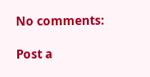No comments:

Post a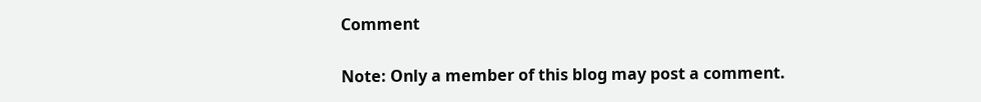Comment

Note: Only a member of this blog may post a comment.